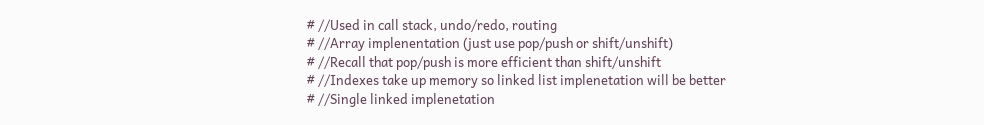# //Used in call stack, undo/redo, routing
# //Array implenentation (just use pop/push or shift/unshift)
# //Recall that pop/push is more efficient than shift/unshift
# //Indexes take up memory so linked list implenetation will be better
# //Single linked implenetation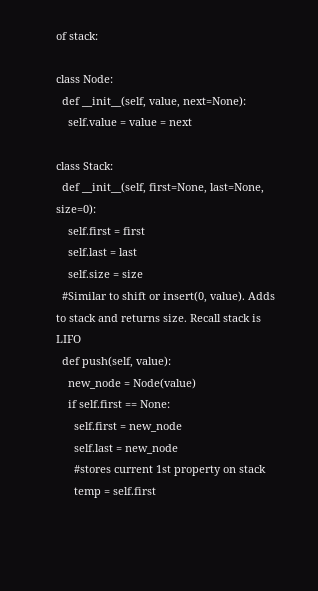of stack:

class Node:
  def __init__(self, value, next=None):
    self.value = value = next

class Stack:
  def __init__(self, first=None, last=None, size=0):
    self.first = first
    self.last = last
    self.size = size
  #Similar to shift or insert(0, value). Adds to stack and returns size. Recall stack is LIFO
  def push(self, value):
    new_node = Node(value)
    if self.first == None:
      self.first = new_node
      self.last = new_node
      #stores current 1st property on stack
      temp = self.first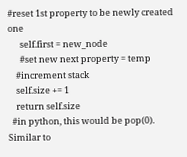#reset 1st property to be newly created one
      self.first = new_node
      #set new next property = temp
    #increment stack
    self.size += 1
    return self.size
  #in python, this would be pop(0). Similar to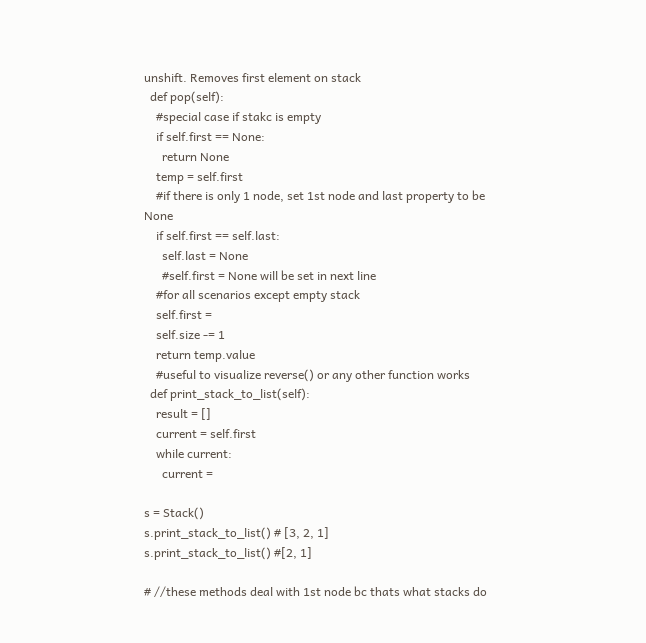unshift. Removes first element on stack
  def pop(self):
    #special case if stakc is empty
    if self.first == None:
      return None
    temp = self.first
    #if there is only 1 node, set 1st node and last property to be None
    if self.first == self.last:
      self.last = None
      #self.first = None will be set in next line
    #for all scenarios except empty stack
    self.first =
    self.size -= 1
    return temp.value
    #useful to visualize reverse() or any other function works
  def print_stack_to_list(self):
    result = []
    current = self.first
    while current:
      current =

s = Stack()
s.print_stack_to_list() # [3, 2, 1]
s.print_stack_to_list() #[2, 1]

# //these methods deal with 1st node bc thats what stacks do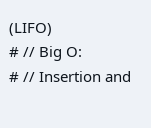(LIFO)
# // Big O:
# // Insertion and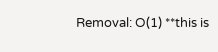Removal: O(1) **this is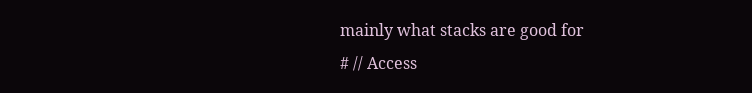mainly what stacks are good for
# // Access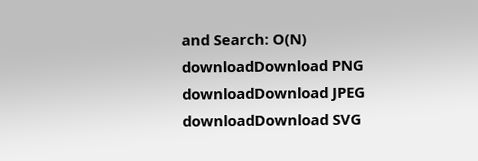and Search: O(N)
downloadDownload PNG downloadDownload JPEG downloadDownload SVG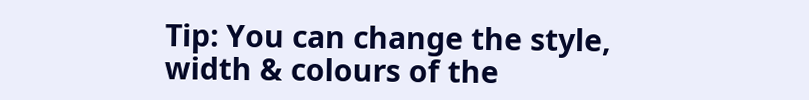Tip: You can change the style, width & colours of the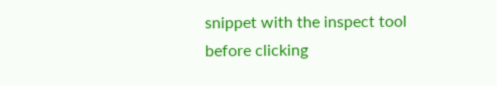snippet with the inspect tool before clicking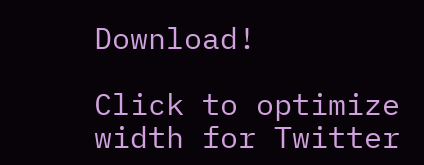Download!

Click to optimize width for Twitter